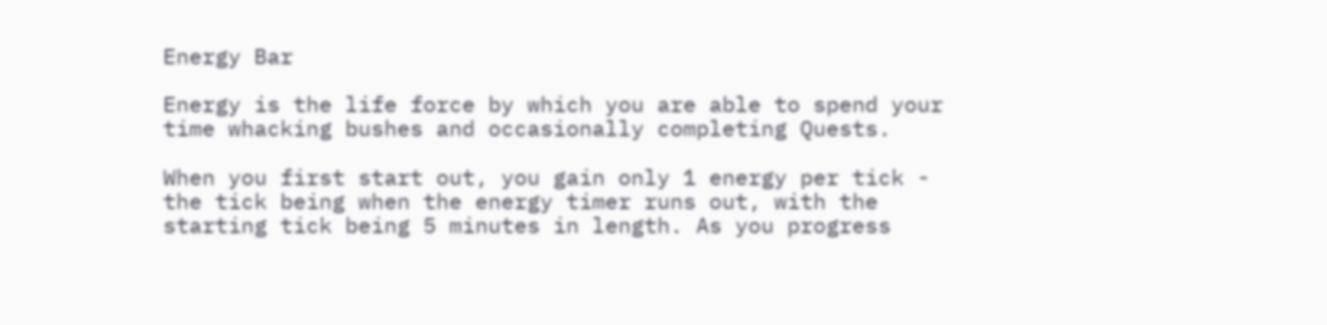Energy Bar

Energy is the life force by which you are able to spend your time whacking bushes and occasionally completing Quests.

When you first start out, you gain only 1 energy per tick - the tick being when the energy timer runs out, with the starting tick being 5 minutes in length. As you progress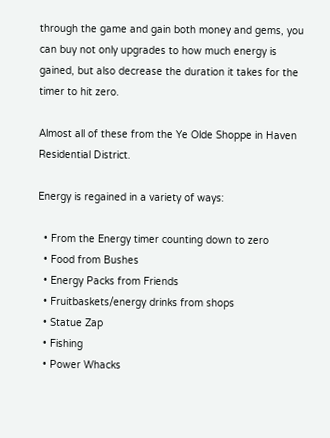through the game and gain both money and gems, you can buy not only upgrades to how much energy is gained, but also decrease the duration it takes for the timer to hit zero.

Almost all of these from the Ye Olde Shoppe in Haven Residential District.

Energy is regained in a variety of ways:

  • From the Energy timer counting down to zero
  • Food from Bushes
  • Energy Packs from Friends
  • Fruitbaskets/energy drinks from shops
  • Statue Zap
  • Fishing
  • Power Whacks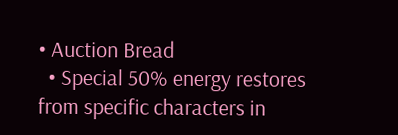• Auction Bread
  • Special 50% energy restores from specific characters in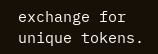exchange for unique tokens.